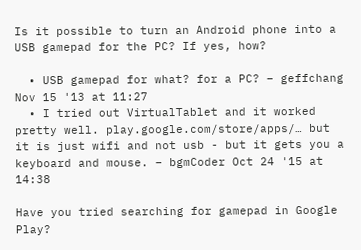Is it possible to turn an Android phone into a USB gamepad for the PC? If yes, how?

  • USB gamepad for what? for a PC? – geffchang Nov 15 '13 at 11:27
  • I tried out VirtualTablet and it worked pretty well. play.google.com/store/apps/… but it is just wifi and not usb - but it gets you a keyboard and mouse. – bgmCoder Oct 24 '15 at 14:38

Have you tried searching for gamepad in Google Play?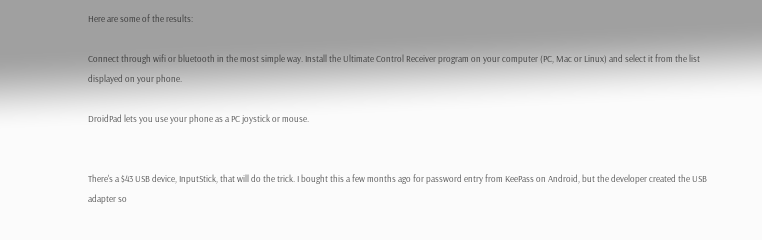Here are some of the results:

Connect through wifi or bluetooth in the most simple way. Install the Ultimate Control Receiver program on your computer (PC, Mac or Linux) and select it from the list displayed on your phone.

DroidPad lets you use your phone as a PC joystick or mouse.


There's a $43 USB device, InputStick, that will do the trick. I bought this a few months ago for password entry from KeePass on Android, but the developer created the USB adapter so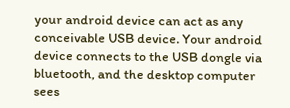your android device can act as any conceivable USB device. Your android device connects to the USB dongle via bluetooth, and the desktop computer sees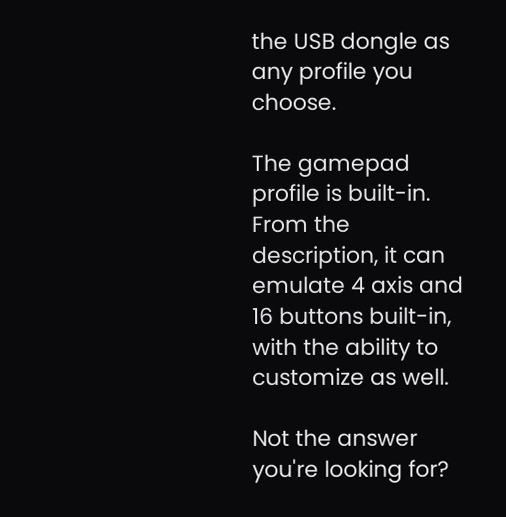the USB dongle as any profile you choose.

The gamepad profile is built-in. From the description, it can emulate 4 axis and 16 buttons built-in, with the ability to customize as well.

Not the answer you're looking for?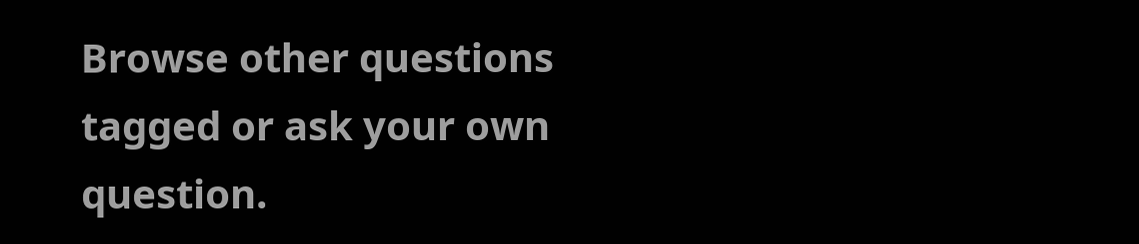Browse other questions tagged or ask your own question.